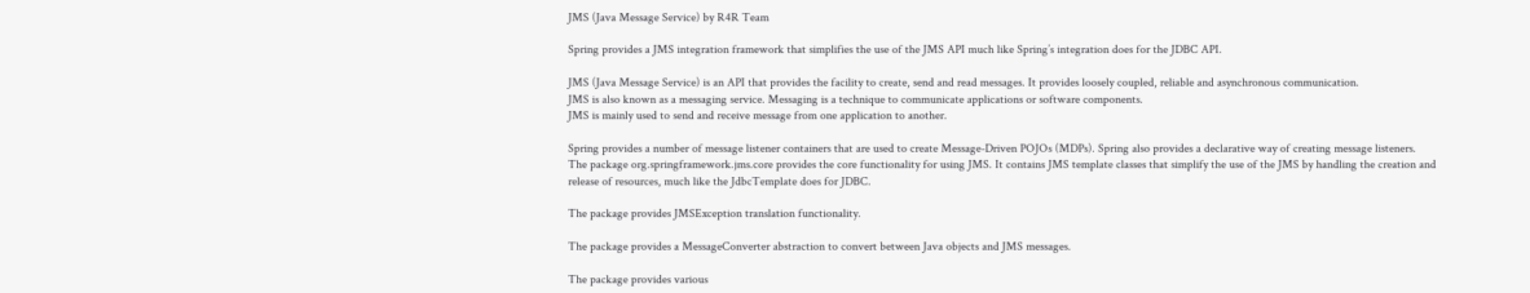JMS (Java Message Service) by R4R Team

Spring provides a JMS integration framework that simplifies the use of the JMS API much like Spring’s integration does for the JDBC API.

JMS (Java Message Service) is an API that provides the facility to create, send and read messages. It provides loosely coupled, reliable and asynchronous communication.
JMS is also known as a messaging service. Messaging is a technique to communicate applications or software components.
JMS is mainly used to send and receive message from one application to another.

Spring provides a number of message listener containers that are used to create Message-Driven POJOs (MDPs). Spring also provides a declarative way of creating message listeners.
The package org.springframework.jms.core provides the core functionality for using JMS. It contains JMS template classes that simplify the use of the JMS by handling the creation and release of resources, much like the JdbcTemplate does for JDBC.

The package provides JMSException translation functionality.

The package provides a MessageConverter abstraction to convert between Java objects and JMS messages.

The package provides various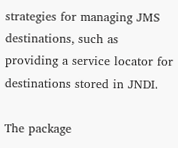strategies for managing JMS destinations, such as providing a service locator for destinations stored in JNDI.

The package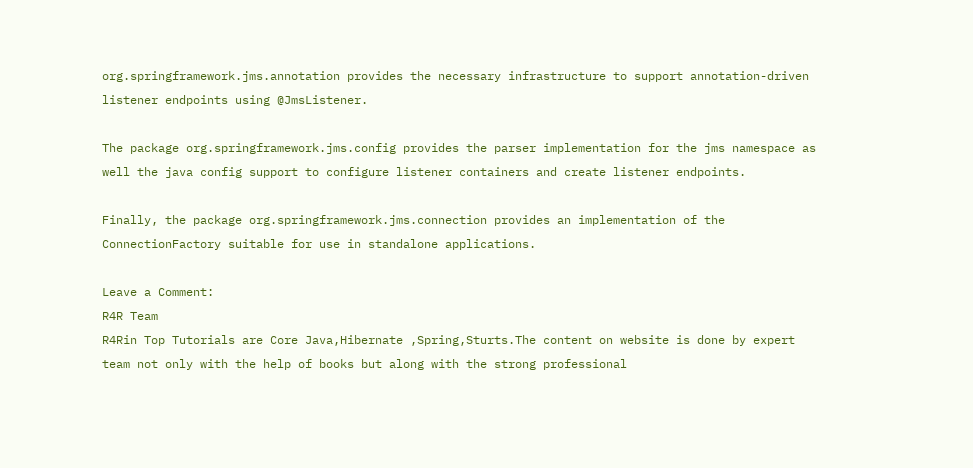org.springframework.jms.annotation provides the necessary infrastructure to support annotation-driven listener endpoints using @JmsListener.

The package org.springframework.jms.config provides the parser implementation for the jms namespace as well the java config support to configure listener containers and create listener endpoints.

Finally, the package org.springframework.jms.connection provides an implementation of the ConnectionFactory suitable for use in standalone applications.

Leave a Comment:
R4R Team
R4Rin Top Tutorials are Core Java,Hibernate ,Spring,Sturts.The content on website is done by expert team not only with the help of books but along with the strong professional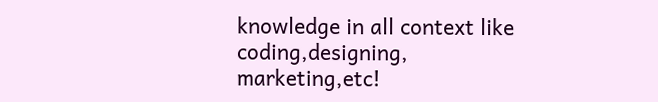knowledge in all context like coding,designing, marketing,etc!